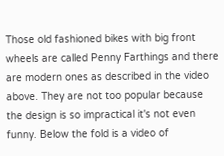Those old fashioned bikes with big front wheels are called Penny Farthings and there are modern ones as described in the video above. They are not too popular because the design is so impractical it's not even funny. Below the fold is a video of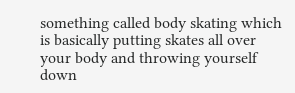something called body skating which is basically putting skates all over your body and throwing yourself down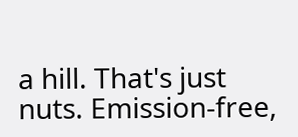a hill. That's just nuts. Emission-free,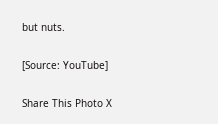but nuts.

[Source: YouTube]

Share This Photo X